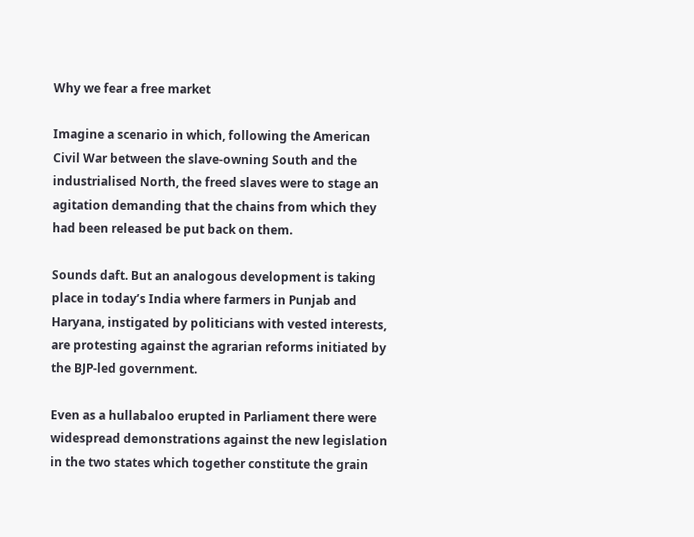Why we fear a free market

Imagine a scenario in which, following the American Civil War between the slave-owning South and the industrialised North, the freed slaves were to stage an agitation demanding that the chains from which they had been released be put back on them.

Sounds daft. But an analogous development is taking place in today’s India where farmers in Punjab and Haryana, instigated by politicians with vested interests, are protesting against the agrarian reforms initiated by the BJP-led government.

Even as a hullabaloo erupted in Parliament there were widespread demonstrations against the new legislation in the two states which together constitute the grain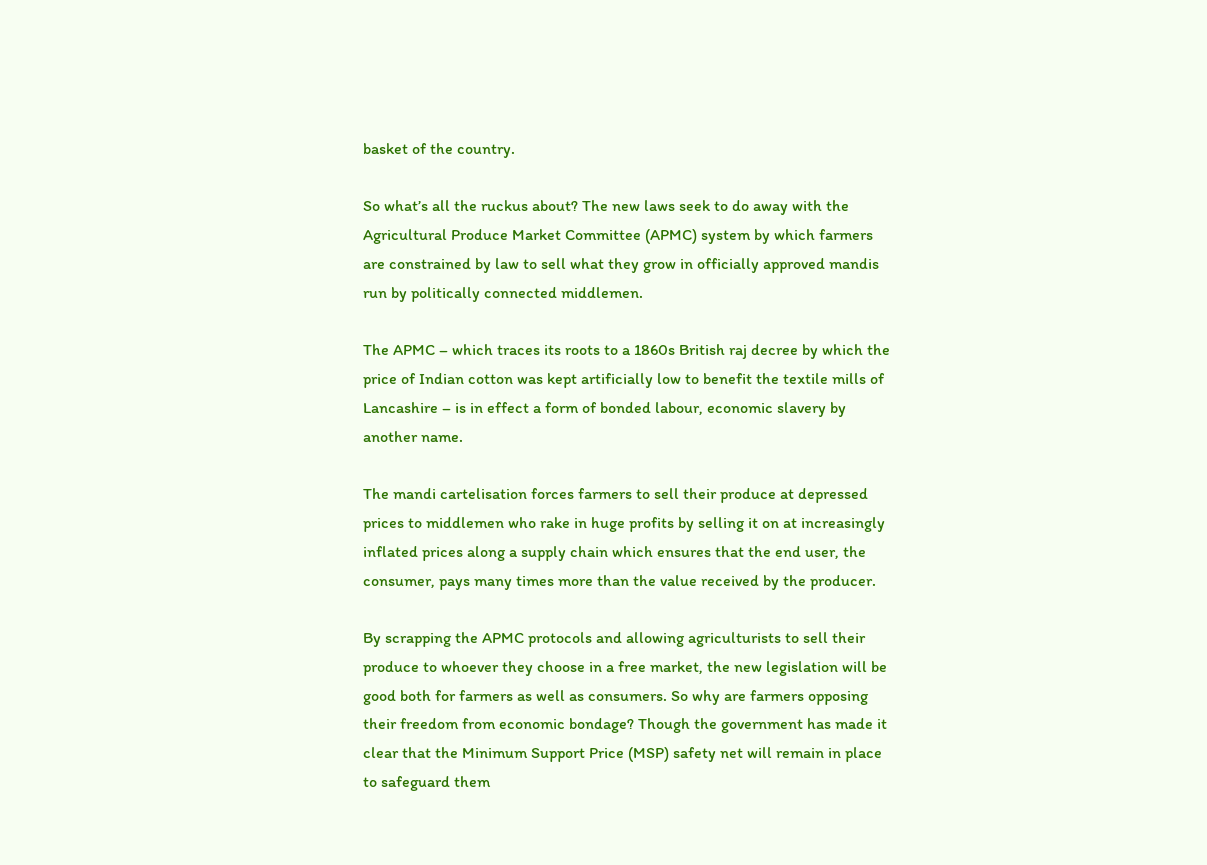basket of the country.

So what’s all the ruckus about? The new laws seek to do away with the Agricultural Produce Market Committee (APMC) system by which farmers are constrained by law to sell what they grow in officially approved mandis run by politically connected middlemen.

The APMC – which traces its roots to a 1860s British raj decree by which the price of Indian cotton was kept artificially low to benefit the textile mills of Lancashire – is in effect a form of bonded labour, economic slavery by another name.

The mandi cartelisation forces farmers to sell their produce at depressed prices to middlemen who rake in huge profits by selling it on at increasingly inflated prices along a supply chain which ensures that the end user, the consumer, pays many times more than the value received by the producer.

By scrapping the APMC protocols and allowing agriculturists to sell their produce to whoever they choose in a free market, the new legislation will be good both for farmers as well as consumers. So why are farmers opposing their freedom from economic bondage? Though the government has made it clear that the Minimum Support Price (MSP) safety net will remain in place to safeguard them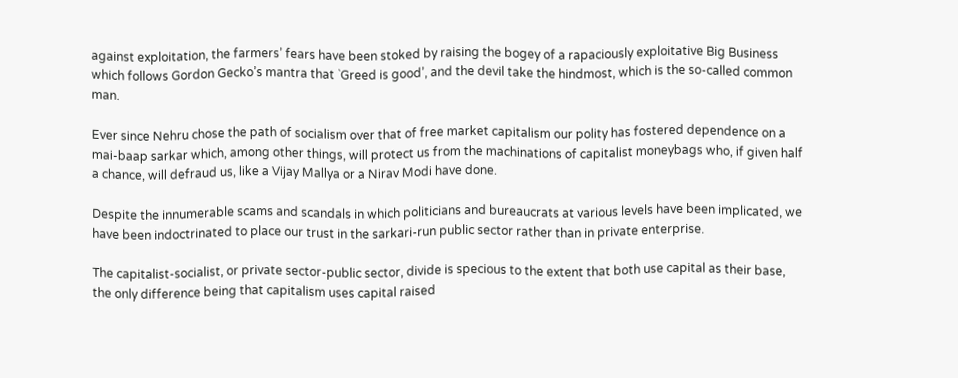against exploitation, the farmers’ fears have been stoked by raising the bogey of a rapaciously exploitative Big Business which follows Gordon Gecko’s mantra that `Greed is good’, and the devil take the hindmost, which is the so-called common man.

Ever since Nehru chose the path of socialism over that of free market capitalism our polity has fostered dependence on a mai-baap sarkar which, among other things, will protect us from the machinations of capitalist moneybags who, if given half a chance, will defraud us, like a Vijay Mallya or a Nirav Modi have done.

Despite the innumerable scams and scandals in which politicians and bureaucrats at various levels have been implicated, we have been indoctrinated to place our trust in the sarkari-run public sector rather than in private enterprise.

The capitalist-socialist, or private sector-public sector, divide is specious to the extent that both use capital as their base, the only difference being that capitalism uses capital raised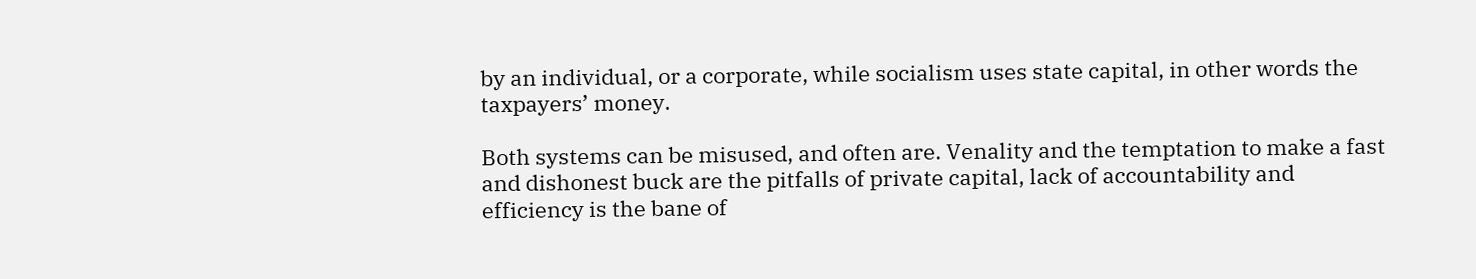by an individual, or a corporate, while socialism uses state capital, in other words the taxpayers’ money.

Both systems can be misused, and often are. Venality and the temptation to make a fast and dishonest buck are the pitfalls of private capital, lack of accountability and efficiency is the bane of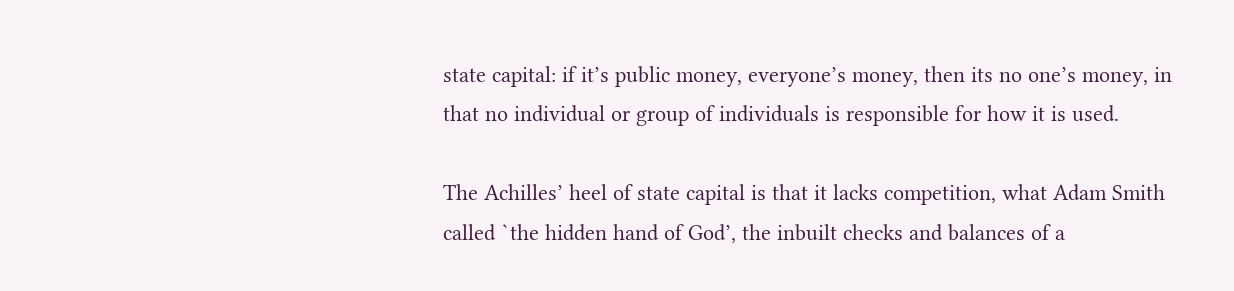state capital: if it’s public money, everyone’s money, then its no one’s money, in that no individual or group of individuals is responsible for how it is used.

The Achilles’ heel of state capital is that it lacks competition, what Adam Smith called `the hidden hand of God’, the inbuilt checks and balances of a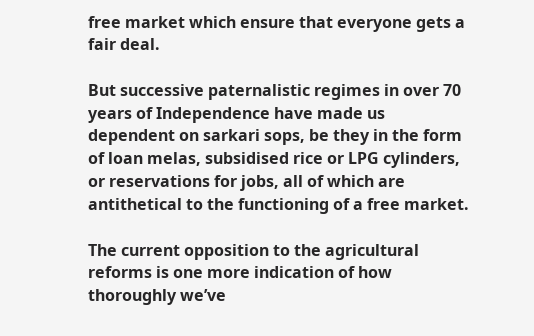free market which ensure that everyone gets a fair deal.

But successive paternalistic regimes in over 70 years of Independence have made us dependent on sarkari sops, be they in the form of loan melas, subsidised rice or LPG cylinders, or reservations for jobs, all of which are antithetical to the functioning of a free market.

The current opposition to the agricultural reforms is one more indication of how thoroughly we’ve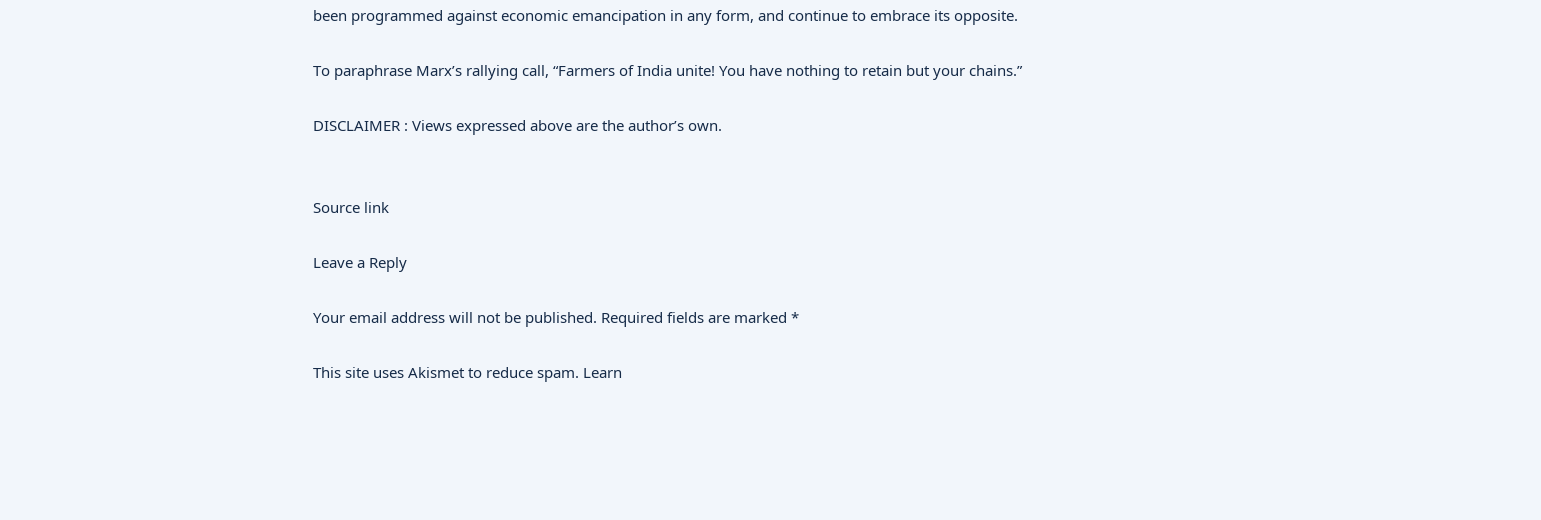been programmed against economic emancipation in any form, and continue to embrace its opposite.

To paraphrase Marx’s rallying call, “Farmers of India unite! You have nothing to retain but your chains.”

DISCLAIMER : Views expressed above are the author’s own.


Source link

Leave a Reply

Your email address will not be published. Required fields are marked *

This site uses Akismet to reduce spam. Learn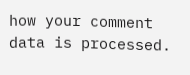how your comment data is processed.